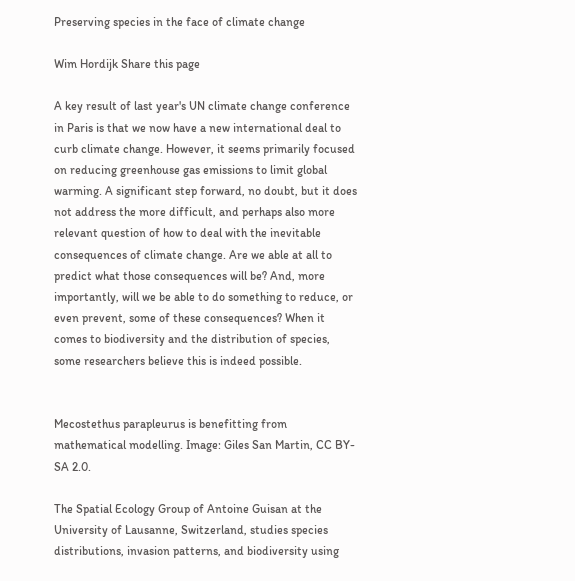Preserving species in the face of climate change

Wim Hordijk Share this page

A key result of last year's UN climate change conference in Paris is that we now have a new international deal to curb climate change. However, it seems primarily focused on reducing greenhouse gas emissions to limit global warming. A significant step forward, no doubt, but it does not address the more difficult, and perhaps also more relevant question of how to deal with the inevitable consequences of climate change. Are we able at all to predict what those consequences will be? And, more importantly, will we be able to do something to reduce, or even prevent, some of these consequences? When it comes to biodiversity and the distribution of species, some researchers believe this is indeed possible.


Mecostethus parapleurus is benefitting from mathematical modelling. Image: Giles San Martin, CC BY-SA 2.0.

The Spatial Ecology Group of Antoine Guisan at the University of Lausanne, Switzerland, studies species distributions, invasion patterns, and biodiversity using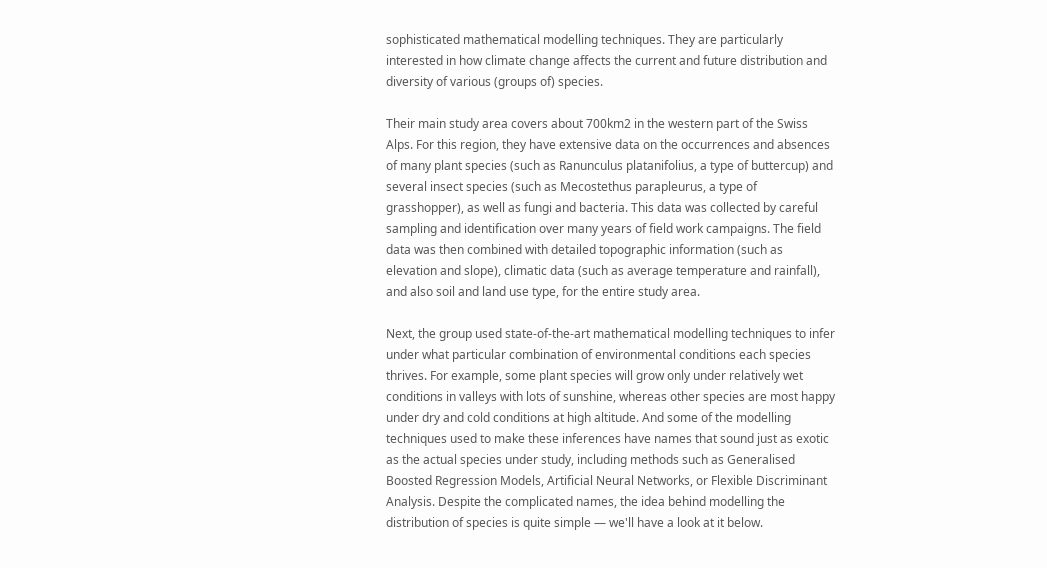sophisticated mathematical modelling techniques. They are particularly interested in how climate change affects the current and future distribution and diversity of various (groups of) species.

Their main study area covers about 700km2 in the western part of the Swiss Alps. For this region, they have extensive data on the occurrences and absences of many plant species (such as Ranunculus platanifolius, a type of buttercup) and several insect species (such as Mecostethus parapleurus, a type of grasshopper), as well as fungi and bacteria. This data was collected by careful sampling and identification over many years of field work campaigns. The field data was then combined with detailed topographic information (such as elevation and slope), climatic data (such as average temperature and rainfall), and also soil and land use type, for the entire study area.

Next, the group used state-of-the-art mathematical modelling techniques to infer under what particular combination of environmental conditions each species thrives. For example, some plant species will grow only under relatively wet conditions in valleys with lots of sunshine, whereas other species are most happy under dry and cold conditions at high altitude. And some of the modelling techniques used to make these inferences have names that sound just as exotic as the actual species under study, including methods such as Generalised Boosted Regression Models, Artificial Neural Networks, or Flexible Discriminant Analysis. Despite the complicated names, the idea behind modelling the distribution of species is quite simple — we'll have a look at it below.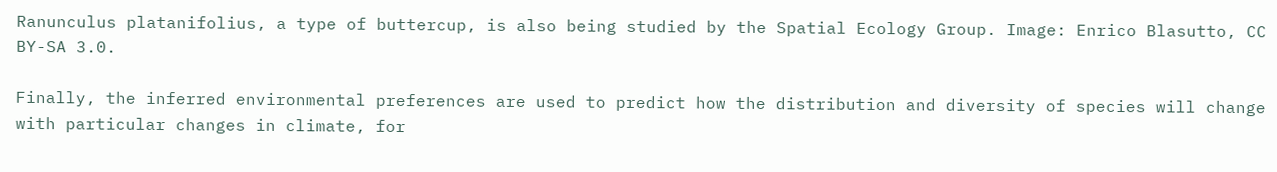Ranunculus platanifolius, a type of buttercup, is also being studied by the Spatial Ecology Group. Image: Enrico Blasutto, CC BY-SA 3.0.

Finally, the inferred environmental preferences are used to predict how the distribution and diversity of species will change with particular changes in climate, for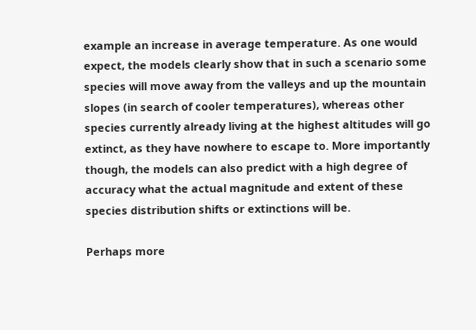example an increase in average temperature. As one would expect, the models clearly show that in such a scenario some species will move away from the valleys and up the mountain slopes (in search of cooler temperatures), whereas other species currently already living at the highest altitudes will go extinct, as they have nowhere to escape to. More importantly though, the models can also predict with a high degree of accuracy what the actual magnitude and extent of these species distribution shifts or extinctions will be.

Perhaps more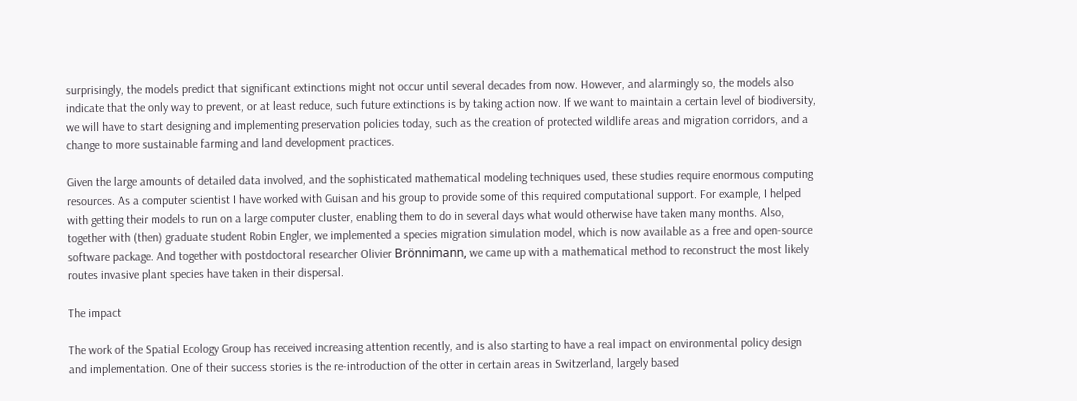surprisingly, the models predict that significant extinctions might not occur until several decades from now. However, and alarmingly so, the models also indicate that the only way to prevent, or at least reduce, such future extinctions is by taking action now. If we want to maintain a certain level of biodiversity, we will have to start designing and implementing preservation policies today, such as the creation of protected wildlife areas and migration corridors, and a change to more sustainable farming and land development practices.

Given the large amounts of detailed data involved, and the sophisticated mathematical modeling techniques used, these studies require enormous computing resources. As a computer scientist I have worked with Guisan and his group to provide some of this required computational support. For example, I helped with getting their models to run on a large computer cluster, enabling them to do in several days what would otherwise have taken many months. Also, together with (then) graduate student Robin Engler, we implemented a species migration simulation model, which is now available as a free and open-source software package. And together with postdoctoral researcher Olivier Brönnimann, we came up with a mathematical method to reconstruct the most likely routes invasive plant species have taken in their dispersal.

The impact

The work of the Spatial Ecology Group has received increasing attention recently, and is also starting to have a real impact on environmental policy design and implementation. One of their success stories is the re-introduction of the otter in certain areas in Switzerland, largely based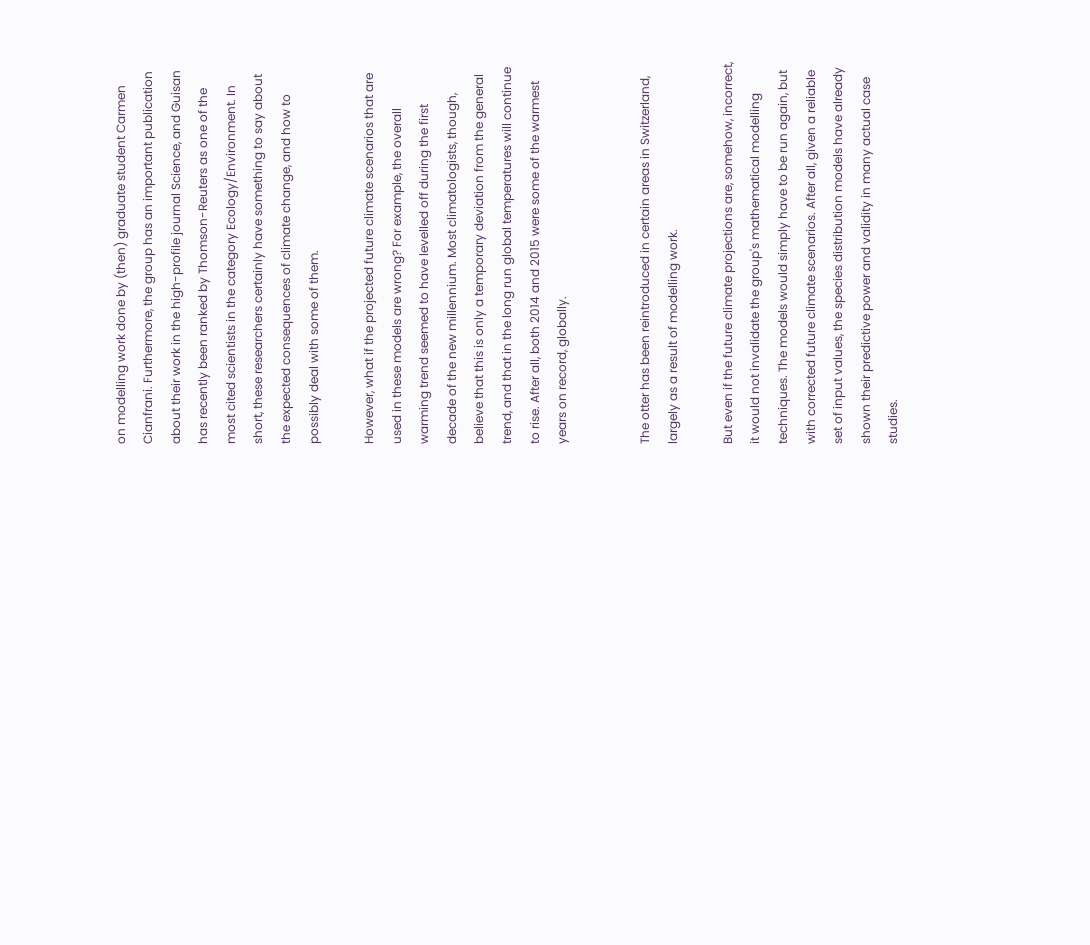on modelling work done by (then) graduate student Carmen Cianfrani. Furthermore, the group has an important publication about their work in the high-profile journal Science, and Guisan has recently been ranked by Thomson-Reuters as one of the most cited scientists in the category Ecology/Environment. In short, these researchers certainly have something to say about the expected consequences of climate change, and how to possibly deal with some of them.

However, what if the projected future climate scenarios that are used in these models are wrong? For example, the overall warming trend seemed to have levelled off during the first decade of the new millennium. Most climatologists, though, believe that this is only a temporary deviation from the general trend, and that in the long run global temperatures will continue to rise. After all, both 2014 and 2015 were some of the warmest years on record, globally.


The otter has been reintroduced in certain areas in Switzerland, largely as a result of modelling work.

But even if the future climate projections are, somehow, incorrect, it would not invalidate the group's mathematical modelling techniques. The models would simply have to be run again, but with corrected future climate scenarios. After all, given a reliable set of input values, the species distribution models have already shown their predictive power and validity in many actual case studies.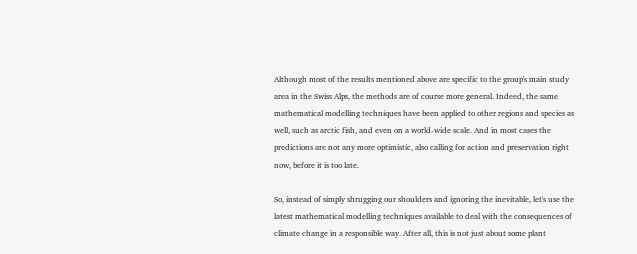Although most of the results mentioned above are specific to the group's main study area in the Swiss Alps, the methods are of course more general. Indeed, the same mathematical modelling techniques have been applied to other regions and species as well, such as arctic fish, and even on a world-wide scale. And in most cases the predictions are not any more optimistic, also calling for action and preservation right now, before it is too late.

So, instead of simply shrugging our shoulders and ignoring the inevitable, let's use the latest mathematical modelling techniques available to deal with the consequences of climate change in a responsible way. After all, this is not just about some plant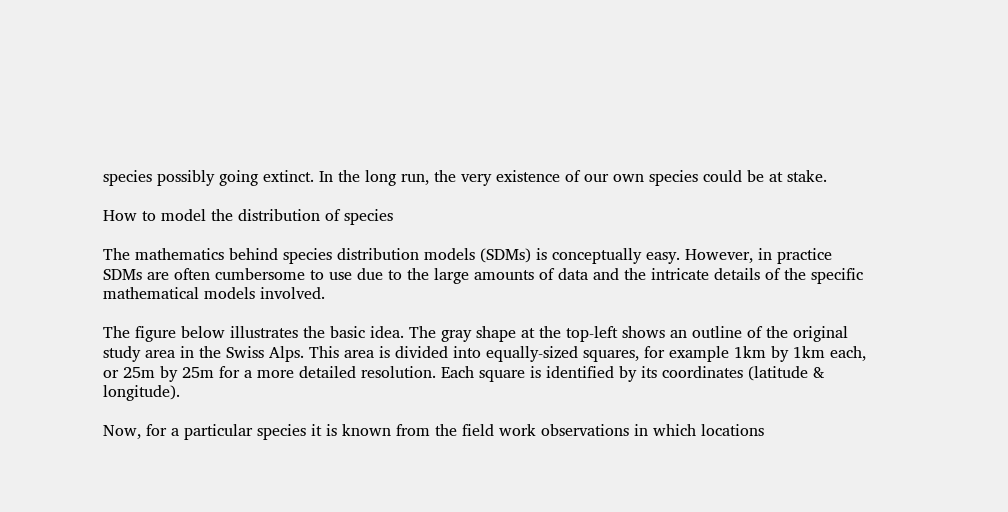species possibly going extinct. In the long run, the very existence of our own species could be at stake.

How to model the distribution of species

The mathematics behind species distribution models (SDMs) is conceptually easy. However, in practice SDMs are often cumbersome to use due to the large amounts of data and the intricate details of the specific mathematical models involved.

The figure below illustrates the basic idea. The gray shape at the top-left shows an outline of the original study area in the Swiss Alps. This area is divided into equally-sized squares, for example 1km by 1km each, or 25m by 25m for a more detailed resolution. Each square is identified by its coordinates (latitude & longitude).

Now, for a particular species it is known from the field work observations in which locations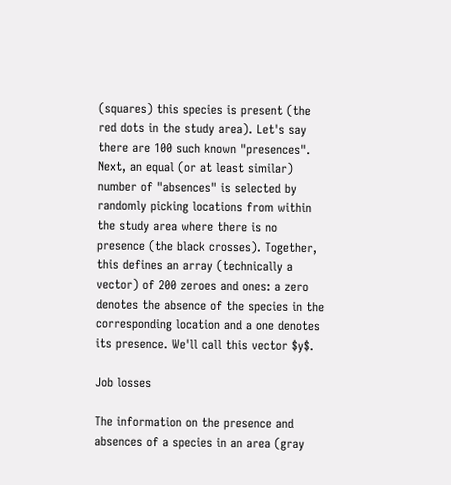(squares) this species is present (the red dots in the study area). Let's say there are 100 such known "presences". Next, an equal (or at least similar) number of "absences" is selected by randomly picking locations from within the study area where there is no presence (the black crosses). Together, this defines an array (technically a vector) of 200 zeroes and ones: a zero denotes the absence of the species in the corresponding location and a one denotes its presence. We'll call this vector $y$.

Job losses

The information on the presence and absences of a species in an area (gray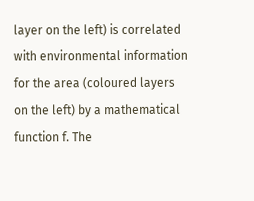layer on the left) is correlated with environmental information for the area (coloured layers on the left) by a mathematical function f. The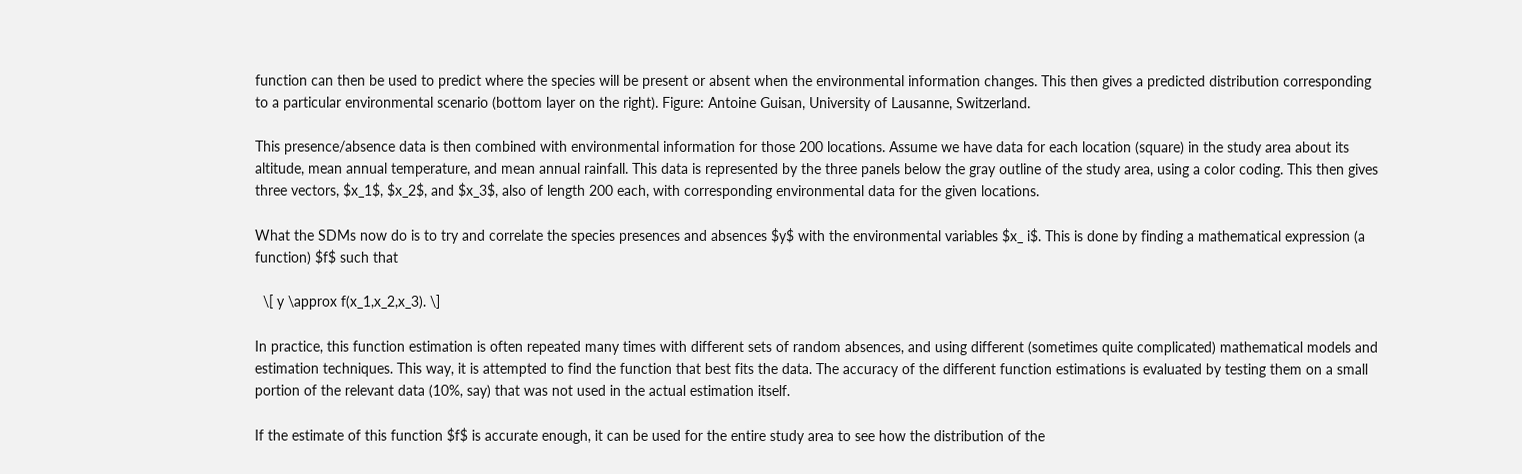function can then be used to predict where the species will be present or absent when the environmental information changes. This then gives a predicted distribution corresponding to a particular environmental scenario (bottom layer on the right). Figure: Antoine Guisan, University of Lausanne, Switzerland.

This presence/absence data is then combined with environmental information for those 200 locations. Assume we have data for each location (square) in the study area about its altitude, mean annual temperature, and mean annual rainfall. This data is represented by the three panels below the gray outline of the study area, using a color coding. This then gives three vectors, $x_1$, $x_2$, and $x_3$, also of length 200 each, with corresponding environmental data for the given locations.

What the SDMs now do is to try and correlate the species presences and absences $y$ with the environmental variables $x_ i$. This is done by finding a mathematical expression (a function) $f$ such that

  \[ y \approx f(x_1,x_2,x_3). \]

In practice, this function estimation is often repeated many times with different sets of random absences, and using different (sometimes quite complicated) mathematical models and estimation techniques. This way, it is attempted to find the function that best fits the data. The accuracy of the different function estimations is evaluated by testing them on a small portion of the relevant data (10%, say) that was not used in the actual estimation itself.

If the estimate of this function $f$ is accurate enough, it can be used for the entire study area to see how the distribution of the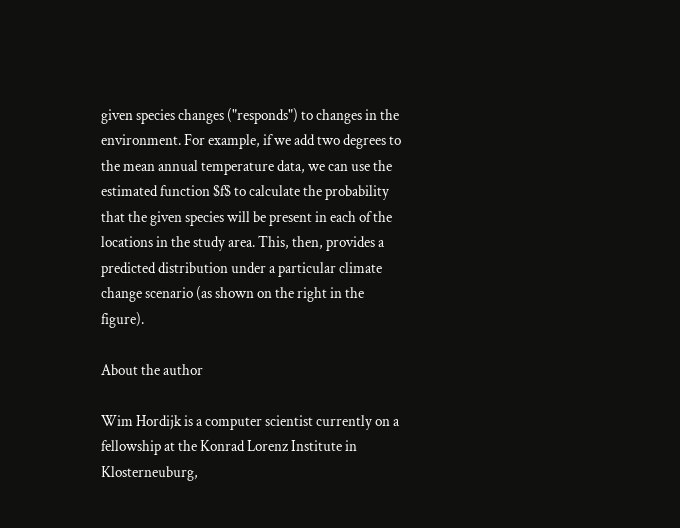given species changes ("responds") to changes in the environment. For example, if we add two degrees to the mean annual temperature data, we can use the estimated function $f$ to calculate the probability that the given species will be present in each of the locations in the study area. This, then, provides a predicted distribution under a particular climate change scenario (as shown on the right in the figure).

About the author

Wim Hordijk is a computer scientist currently on a fellowship at the Konrad Lorenz Institute in Klosterneuburg,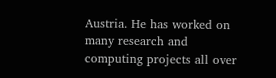Austria. He has worked on many research and computing projects all over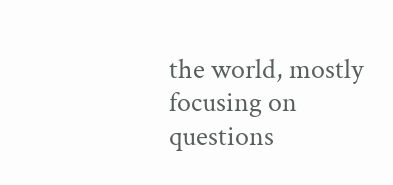the world, mostly focusing on questions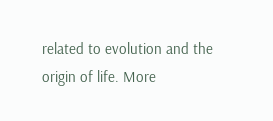related to evolution and the origin of life. More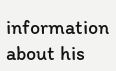information about his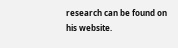research can be found on his website.